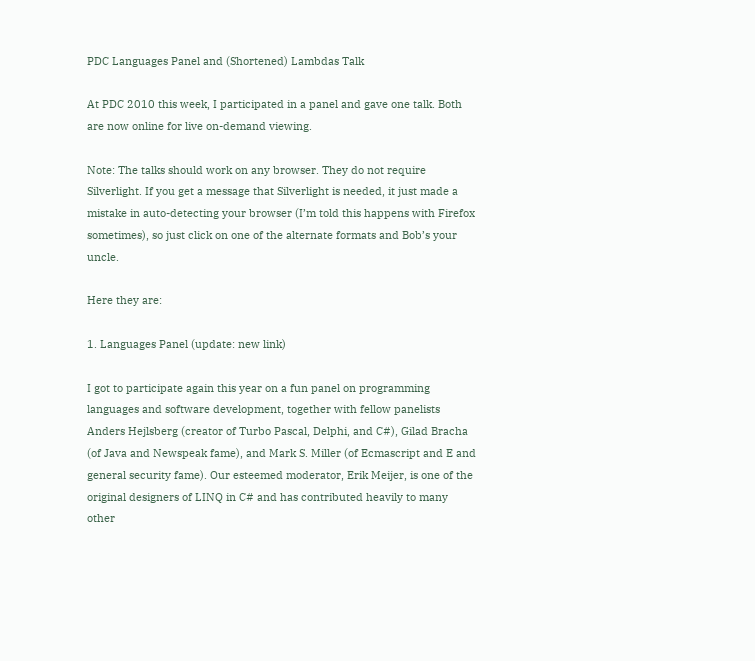PDC Languages Panel and (Shortened) Lambdas Talk

At PDC 2010 this week, I participated in a panel and gave one talk. Both are now online for live on-demand viewing.

Note: The talks should work on any browser. They do not require Silverlight. If you get a message that Silverlight is needed, it just made a mistake in auto-detecting your browser (I’m told this happens with Firefox sometimes), so just click on one of the alternate formats and Bob’s your uncle.

Here they are:

1. Languages Panel (update: new link)

I got to participate again this year on a fun panel on programming languages and software development, together with fellow panelists Anders Hejlsberg (creator of Turbo Pascal, Delphi, and C#), Gilad Bracha (of Java and Newspeak fame), and Mark S. Miller (of Ecmascript and E and general security fame). Our esteemed moderator, Erik Meijer, is one of the original designers of LINQ in C# and has contributed heavily to many other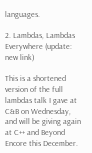languages.

2. Lambdas, Lambdas Everywhere (update: new link)

This is a shortened version of the full lambdas talk I gave at C&B on Wednesday, and will be giving again at C++ and Beyond Encore this December.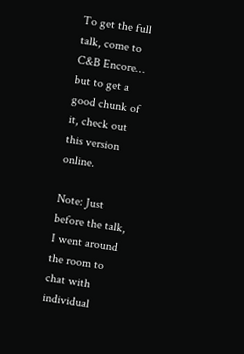To get the full talk, come to C&B Encore… but to get a good chunk of it, check out this version online.

Note: Just before the talk, I went around the room to chat with individual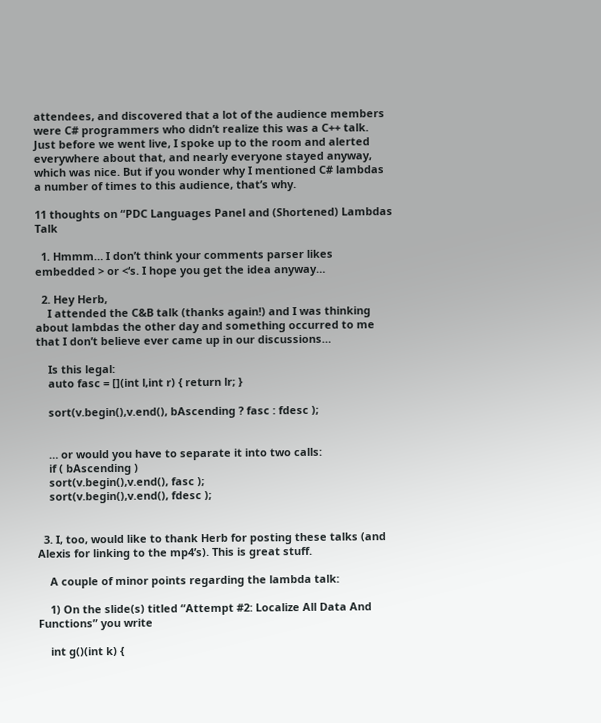attendees, and discovered that a lot of the audience members were C# programmers who didn’t realize this was a C++ talk. Just before we went live, I spoke up to the room and alerted everywhere about that, and nearly everyone stayed anyway, which was nice. But if you wonder why I mentioned C# lambdas a number of times to this audience, that’s why.

11 thoughts on “PDC Languages Panel and (Shortened) Lambdas Talk

  1. Hmmm… I don’t think your comments parser likes embedded > or <‘s. I hope you get the idea anyway…

  2. Hey Herb,
    I attended the C&B talk (thanks again!) and I was thinking about lambdas the other day and something occurred to me that I don’t believe ever came up in our discussions…

    Is this legal:
    auto fasc = [](int l,int r) { return lr; }

    sort(v.begin(),v.end(), bAscending ? fasc : fdesc );


    … or would you have to separate it into two calls:
    if ( bAscending )
    sort(v.begin(),v.end(), fasc );
    sort(v.begin(),v.end(), fdesc );


  3. I, too, would like to thank Herb for posting these talks (and Alexis for linking to the mp4’s). This is great stuff.

    A couple of minor points regarding the lambda talk:

    1) On the slide(s) titled “Attempt #2: Localize All Data And Functions” you write

    int g()(int k) {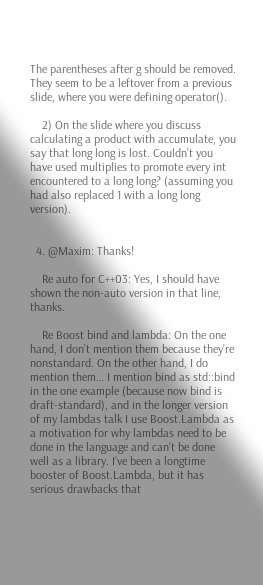The parentheses after g should be removed. They seem to be a leftover from a previous slide, where you were defining operator().

    2) On the slide where you discuss calculating a product with accumulate, you say that long long is lost. Couldn’t you have used multiplies to promote every int encountered to a long long? (assuming you had also replaced 1 with a long long version).


  4. @Maxim: Thanks!

    Re auto for C++03: Yes, I should have shown the non-auto version in that line, thanks.

    Re Boost bind and lambda: On the one hand, I don’t mention them because they’re nonstandard. On the other hand, I do mention them… I mention bind as std::bind in the one example (because now bind is draft-standard), and in the longer version of my lambdas talk I use Boost.Lambda as a motivation for why lambdas need to be done in the language and can’t be done well as a library. I’ve been a longtime booster of Boost.Lambda, but it has serious drawbacks that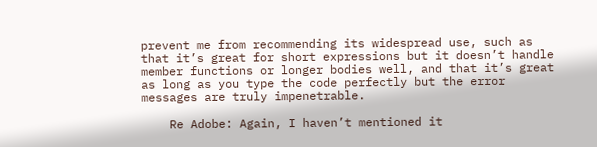prevent me from recommending its widespread use, such as that it’s great for short expressions but it doesn’t handle member functions or longer bodies well, and that it’s great as long as you type the code perfectly but the error messages are truly impenetrable.

    Re Adobe: Again, I haven’t mentioned it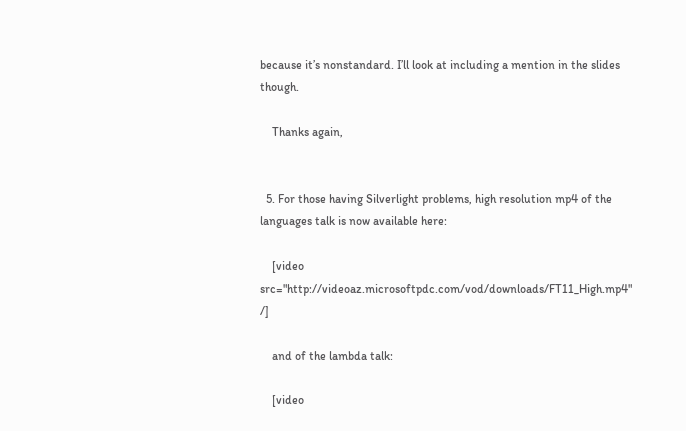because it’s nonstandard. I’ll look at including a mention in the slides though.

    Thanks again,


  5. For those having Silverlight problems, high resolution mp4 of the languages talk is now available here:

    [video src="http://videoaz.microsoftpdc.com/vod/downloads/FT11_High.mp4" /]

    and of the lambda talk:

    [video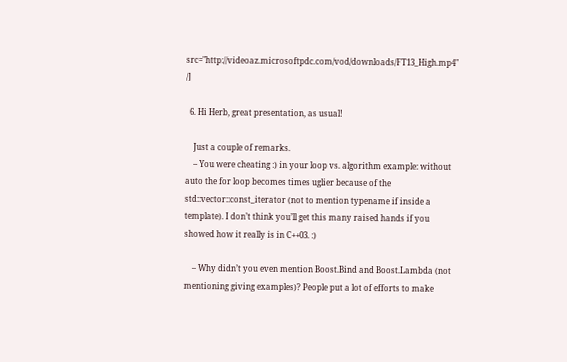src="http://videoaz.microsoftpdc.com/vod/downloads/FT13_High.mp4" /]

  6. Hi Herb, great presentation, as usual!

    Just a couple of remarks.
    – You were cheating :) in your loop vs. algorithm example: without auto the for loop becomes times uglier because of the std::vector::const_iterator (not to mention typename if inside a template). I don’t think you’ll get this many raised hands if you showed how it really is in C++03. :)

    – Why didn’t you even mention Boost.Bind and Boost.Lambda (not mentioning giving examples)? People put a lot of efforts to make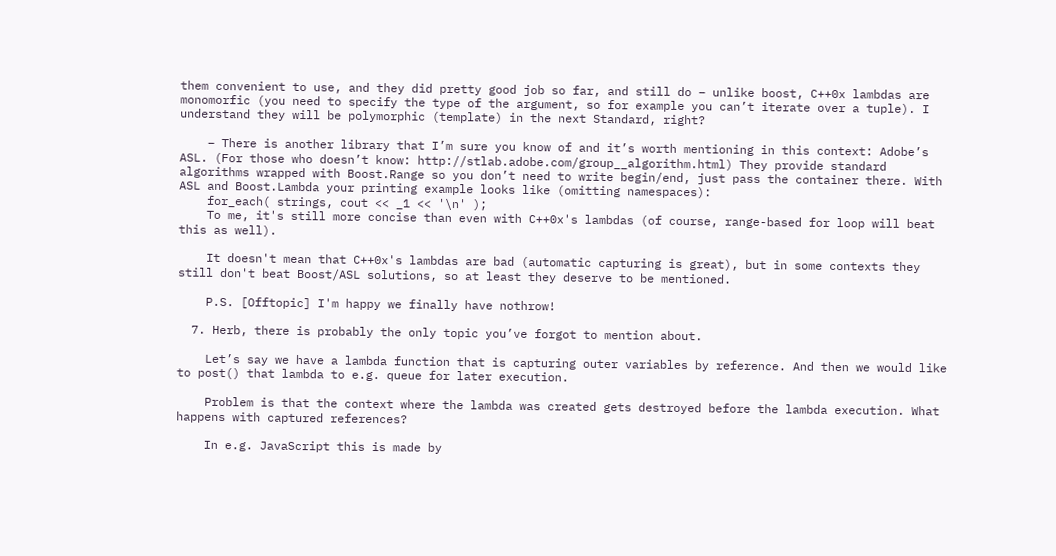them convenient to use, and they did pretty good job so far, and still do – unlike boost, C++0x lambdas are monomorfic (you need to specify the type of the argument, so for example you can’t iterate over a tuple). I understand they will be polymorphic (template) in the next Standard, right?

    – There is another library that I’m sure you know of and it’s worth mentioning in this context: Adobe’s ASL. (For those who doesn’t know: http://stlab.adobe.com/group__algorithm.html) They provide standard algorithms wrapped with Boost.Range so you don’t need to write begin/end, just pass the container there. With ASL and Boost.Lambda your printing example looks like (omitting namespaces):
    for_each( strings, cout << _1 << '\n' );
    To me, it's still more concise than even with C++0x's lambdas (of course, range-based for loop will beat this as well).

    It doesn't mean that C++0x's lambdas are bad (automatic capturing is great), but in some contexts they still don't beat Boost/ASL solutions, so at least they deserve to be mentioned.

    P.S. [Offtopic] I'm happy we finally have nothrow!

  7. Herb, there is probably the only topic you’ve forgot to mention about.

    Let’s say we have a lambda function that is capturing outer variables by reference. And then we would like to post() that lambda to e.g. queue for later execution.

    Problem is that the context where the lambda was created gets destroyed before the lambda execution. What happens with captured references?

    In e.g. JavaScript this is made by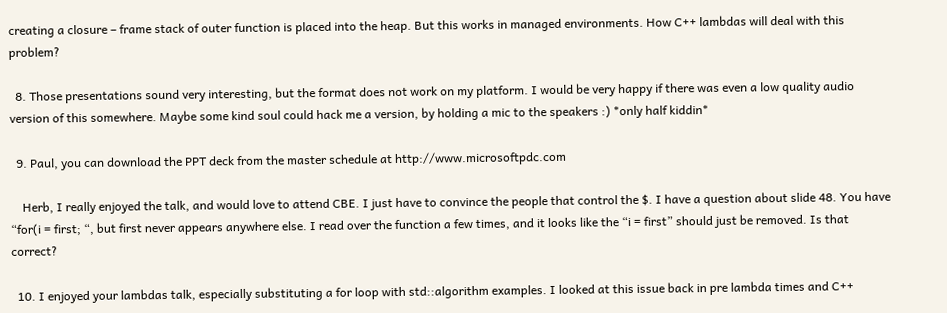creating a closure – frame stack of outer function is placed into the heap. But this works in managed environments. How C++ lambdas will deal with this problem?

  8. Those presentations sound very interesting, but the format does not work on my platform. I would be very happy if there was even a low quality audio version of this somewhere. Maybe some kind soul could hack me a version, by holding a mic to the speakers :) *only half kiddin*

  9. Paul, you can download the PPT deck from the master schedule at http://www.microsoftpdc.com

    Herb, I really enjoyed the talk, and would love to attend CBE. I just have to convince the people that control the $. I have a question about slide 48. You have “for(i = first; “, but first never appears anywhere else. I read over the function a few times, and it looks like the “i = first” should just be removed. Is that correct?

  10. I enjoyed your lambdas talk, especially substituting a for loop with std::algorithm examples. I looked at this issue back in pre lambda times and C++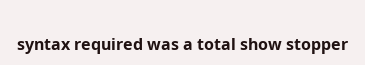syntax required was a total show stopper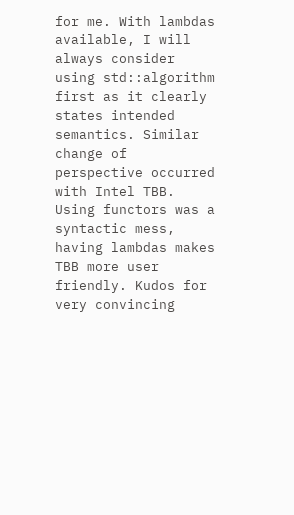for me. With lambdas available, I will always consider using std::algorithm first as it clearly states intended semantics. Similar change of perspective occurred with Intel TBB. Using functors was a syntactic mess, having lambdas makes TBB more user friendly. Kudos for very convincing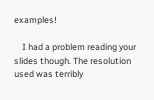examples!

    I had a problem reading your slides though. The resolution used was terribly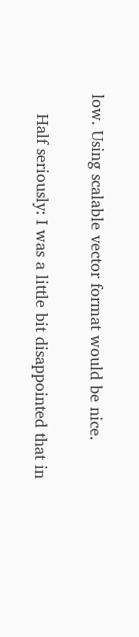low. Using scalable vector format would be nice.

    Half seriously: I was a little bit disappointed that in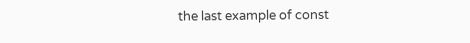the last example of const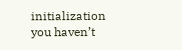initialization you haven’t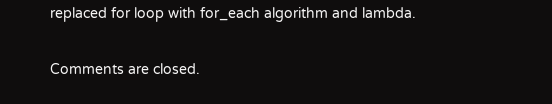replaced for loop with for_each algorithm and lambda.

Comments are closed.